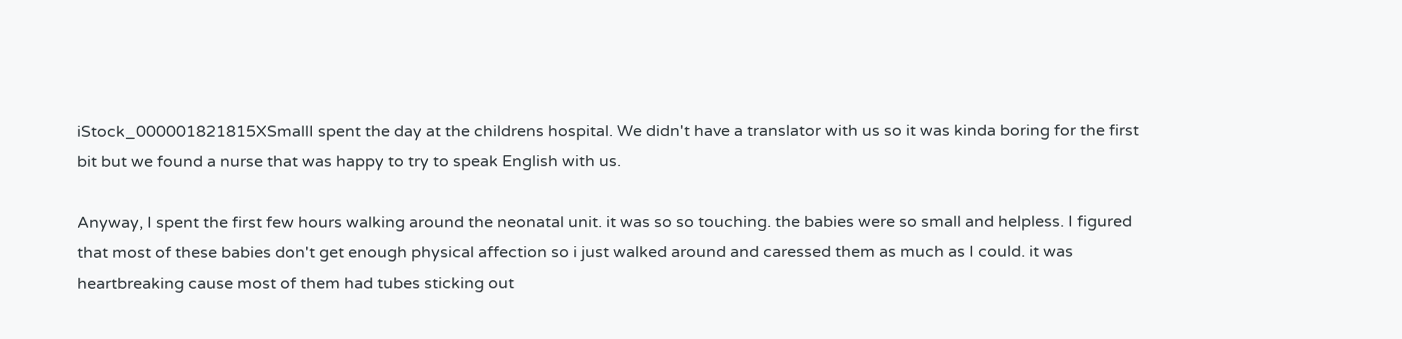iStock_000001821815XSmallI spent the day at the childrens hospital. We didn't have a translator with us so it was kinda boring for the first bit but we found a nurse that was happy to try to speak English with us.

Anyway, I spent the first few hours walking around the neonatal unit. it was so so touching. the babies were so small and helpless. I figured that most of these babies don't get enough physical affection so i just walked around and caressed them as much as I could. it was heartbreaking cause most of them had tubes sticking out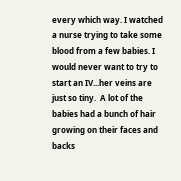every which way. I watched a nurse trying to take some blood from a few babies. I would never want to try to start an IV...her veins are just so tiny.  A lot of the babies had a bunch of hair growing on their faces and backs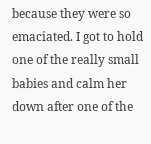because they were so emaciated. I got to hold one of the really small babies and calm her down after one of the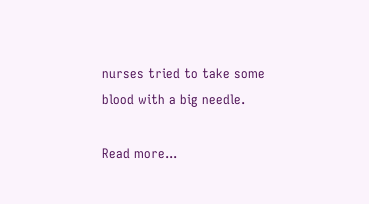nurses tried to take some blood with a big needle.

Read more...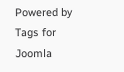Powered by Tags for Joomla